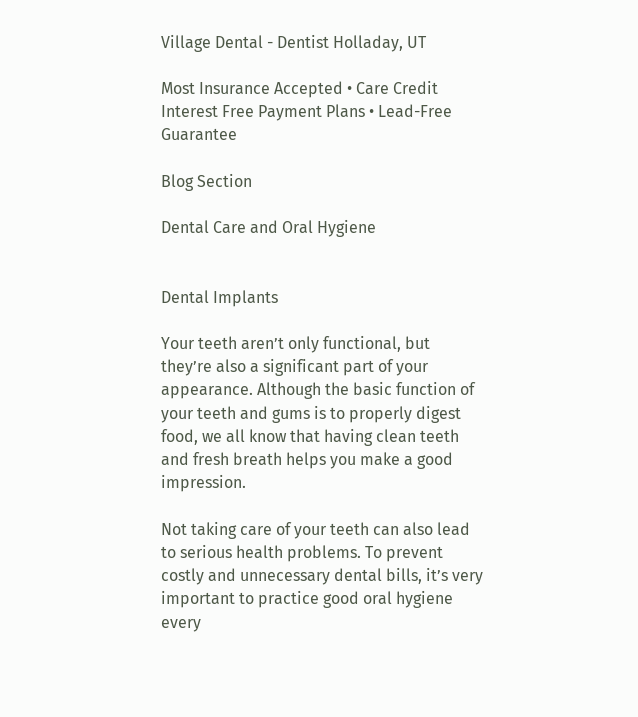Village Dental - Dentist Holladay, UT

Most Insurance Accepted • Care Credit Interest Free Payment Plans • Lead-Free Guarantee

Blog Section

Dental Care and Oral Hygiene


Dental Implants

Your teeth aren’t only functional, but they’re also a significant part of your appearance. Although the basic function of your teeth and gums is to properly digest food, we all know that having clean teeth and fresh breath helps you make a good impression.

Not taking care of your teeth can also lead to serious health problems. To prevent costly and unnecessary dental bills, it’s very important to practice good oral hygiene every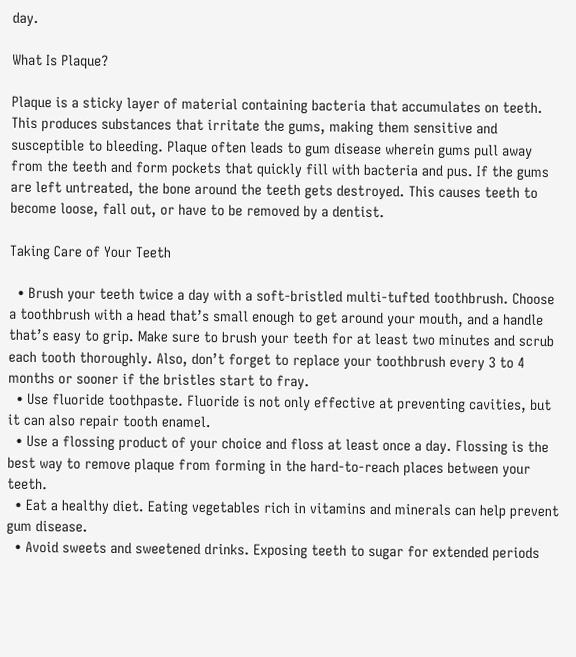day.

What Is Plaque?

Plaque is a sticky layer of material containing bacteria that accumulates on teeth. This produces substances that irritate the gums, making them sensitive and susceptible to bleeding. Plaque often leads to gum disease wherein gums pull away from the teeth and form pockets that quickly fill with bacteria and pus. If the gums are left untreated, the bone around the teeth gets destroyed. This causes teeth to become loose, fall out, or have to be removed by a dentist.

Taking Care of Your Teeth

  • Brush your teeth twice a day with a soft-bristled multi-tufted toothbrush. Choose a toothbrush with a head that’s small enough to get around your mouth, and a handle that’s easy to grip. Make sure to brush your teeth for at least two minutes and scrub each tooth thoroughly. Also, don’t forget to replace your toothbrush every 3 to 4 months or sooner if the bristles start to fray.
  • Use fluoride toothpaste. Fluoride is not only effective at preventing cavities, but it can also repair tooth enamel.
  • Use a flossing product of your choice and floss at least once a day. Flossing is the best way to remove plaque from forming in the hard-to-reach places between your teeth.
  • Eat a healthy diet. Eating vegetables rich in vitamins and minerals can help prevent gum disease.
  • Avoid sweets and sweetened drinks. Exposing teeth to sugar for extended periods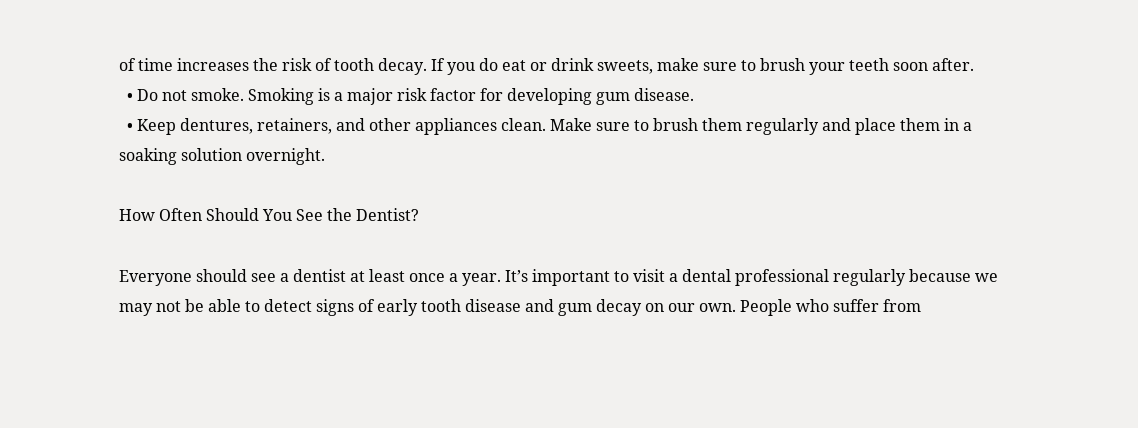of time increases the risk of tooth decay. If you do eat or drink sweets, make sure to brush your teeth soon after.
  • Do not smoke. Smoking is a major risk factor for developing gum disease.
  • Keep dentures, retainers, and other appliances clean. Make sure to brush them regularly and place them in a soaking solution overnight.

How Often Should You See the Dentist?

Everyone should see a dentist at least once a year. It’s important to visit a dental professional regularly because we may not be able to detect signs of early tooth disease and gum decay on our own. People who suffer from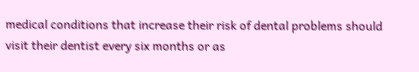medical conditions that increase their risk of dental problems should visit their dentist every six months or as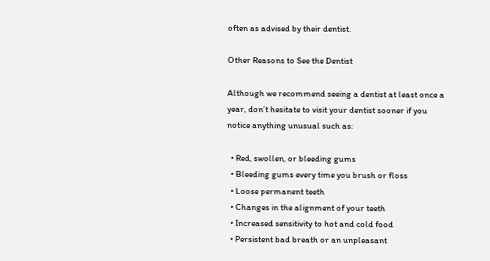often as advised by their dentist.

Other Reasons to See the Dentist

Although we recommend seeing a dentist at least once a year, don’t hesitate to visit your dentist sooner if you notice anything unusual such as:

  • Red, swollen, or bleeding gums
  • Bleeding gums every time you brush or floss
  • Loose permanent teeth
  • Changes in the alignment of your teeth
  • Increased sensitivity to hot and cold food
  • Persistent bad breath or an unpleasant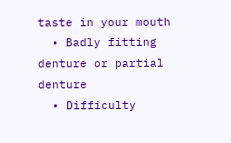taste in your mouth
  • Badly fitting denture or partial denture
  • Difficulty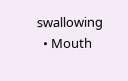swallowing
  • Mouth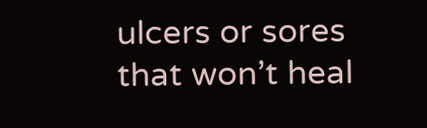ulcers or sores that won’t heal